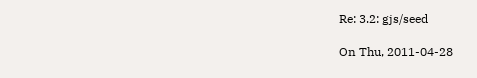Re: 3.2: gjs/seed

On Thu, 2011-04-28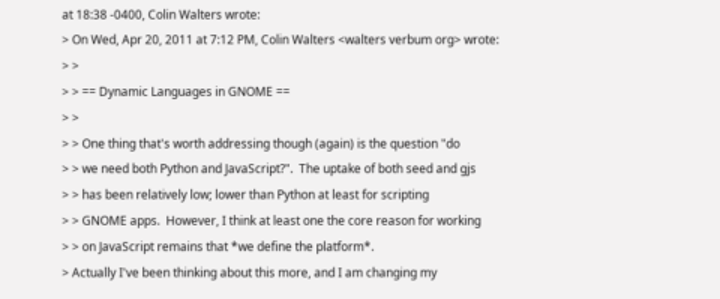at 18:38 -0400, Colin Walters wrote:
> On Wed, Apr 20, 2011 at 7:12 PM, Colin Walters <walters verbum org> wrote:
> >
> > == Dynamic Languages in GNOME ==
> >
> > One thing that's worth addressing though (again) is the question "do
> > we need both Python and JavaScript?".  The uptake of both seed and gjs
> > has been relatively low; lower than Python at least for scripting
> > GNOME apps.  However, I think at least one the core reason for working
> > on JavaScript remains that *we define the platform*.
> Actually I've been thinking about this more, and I am changing my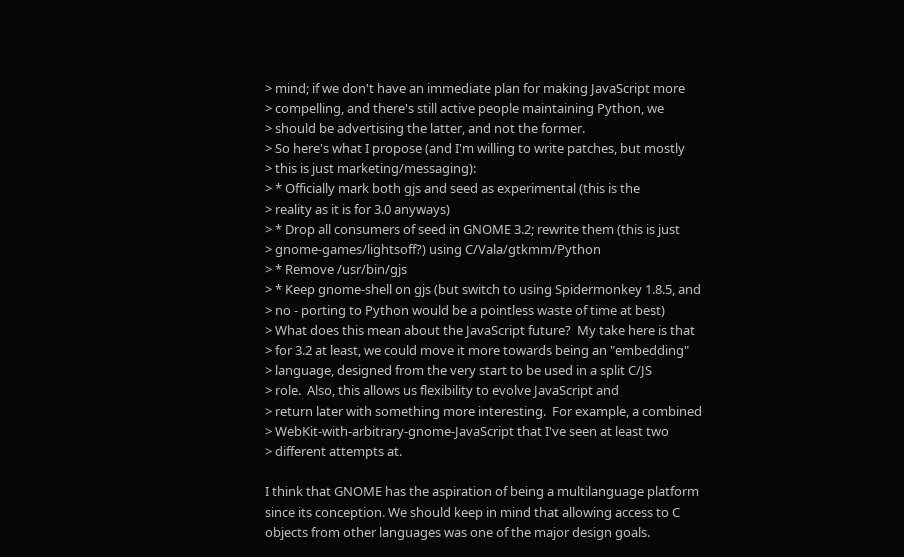> mind; if we don't have an immediate plan for making JavaScript more
> compelling, and there's still active people maintaining Python, we
> should be advertising the latter, and not the former.
> So here's what I propose (and I'm willing to write patches, but mostly
> this is just marketing/messaging):
> * Officially mark both gjs and seed as experimental (this is the
> reality as it is for 3.0 anyways)
> * Drop all consumers of seed in GNOME 3.2; rewrite them (this is just
> gnome-games/lightsoff?) using C/Vala/gtkmm/Python
> * Remove /usr/bin/gjs
> * Keep gnome-shell on gjs (but switch to using Spidermonkey 1.8.5, and
> no - porting to Python would be a pointless waste of time at best)
> What does this mean about the JavaScript future?  My take here is that
> for 3.2 at least, we could move it more towards being an "embedding"
> language, designed from the very start to be used in a split C/JS
> role.  Also, this allows us flexibility to evolve JavaScript and
> return later with something more interesting.  For example, a combined
> WebKit-with-arbitrary-gnome-JavaScript that I've seen at least two
> different attempts at.

I think that GNOME has the aspiration of being a multilanguage platform
since its conception. We should keep in mind that allowing access to C
objects from other languages was one of the major design goals.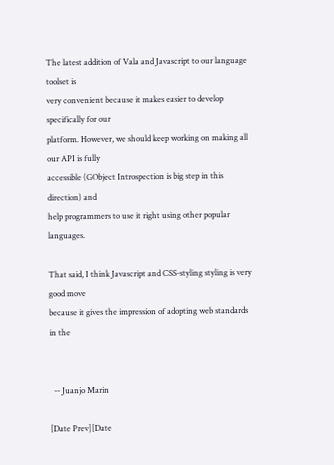The latest addition of Vala and Javascript to our language toolset is
very convenient because it makes easier to develop specifically for our
platform. However, we should keep working on making all our API is fully
accessible (GObject Introspection is big step in this direction) and
help programmers to use it right using other popular languages.

That said, I think Javascript and CSS-styling styling is very good move
because it gives the impression of adopting web standards in the


  -- Juanjo Marin

[Date Prev][Date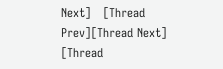Next]   [Thread Prev][Thread Next]   [Thread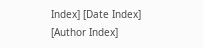Index] [Date Index] [Author Index]